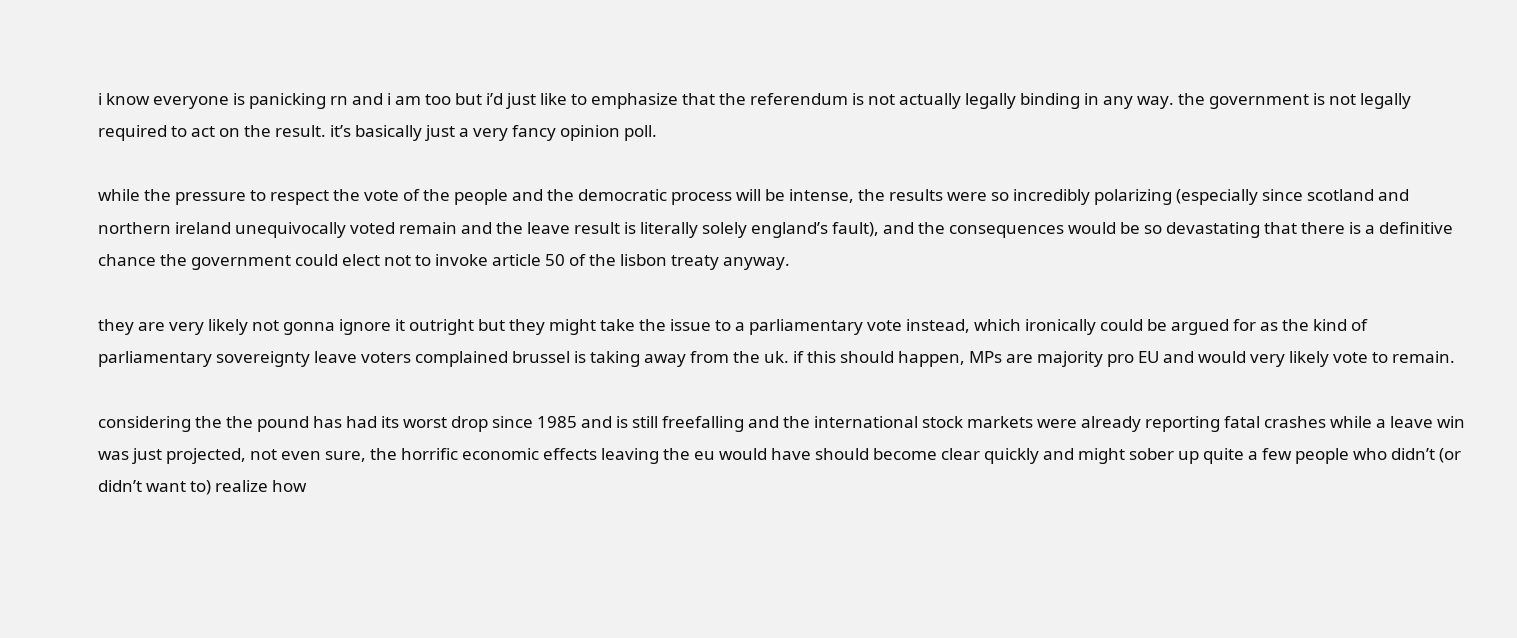i know everyone is panicking rn and i am too but i’d just like to emphasize that the referendum is not actually legally binding in any way. the government is not legally required to act on the result. it’s basically just a very fancy opinion poll.

while the pressure to respect the vote of the people and the democratic process will be intense, the results were so incredibly polarizing (especially since scotland and northern ireland unequivocally voted remain and the leave result is literally solely england’s fault), and the consequences would be so devastating that there is a definitive chance the government could elect not to invoke article 50 of the lisbon treaty anyway.

they are very likely not gonna ignore it outright but they might take the issue to a parliamentary vote instead, which ironically could be argued for as the kind of parliamentary sovereignty leave voters complained brussel is taking away from the uk. if this should happen, MPs are majority pro EU and would very likely vote to remain.

considering the the pound has had its worst drop since 1985 and is still freefalling and the international stock markets were already reporting fatal crashes while a leave win was just projected, not even sure, the horrific economic effects leaving the eu would have should become clear quickly and might sober up quite a few people who didn’t (or didn’t want to) realize how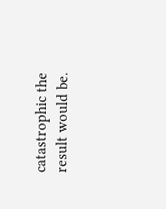catastrophic the result would be.